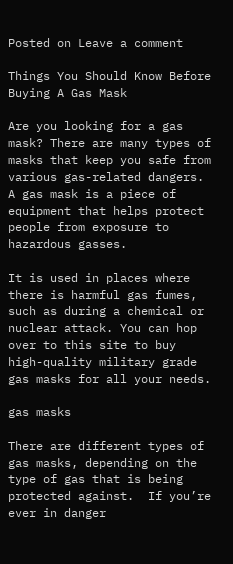Posted on Leave a comment

Things You Should Know Before Buying A Gas Mask

Are you looking for a gas mask? There are many types of masks that keep you safe from various gas-related dangers. A gas mask is a piece of equipment that helps protect people from exposure to hazardous gasses.

It is used in places where there is harmful gas fumes, such as during a chemical or nuclear attack. You can hop over to this site to buy high-quality military grade gas masks for all your needs.

gas masks

There are different types of gas masks, depending on the type of gas that is being protected against.  If you’re ever in danger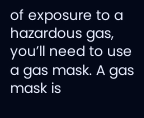of exposure to a hazardous gas, you’ll need to use a gas mask. A gas mask is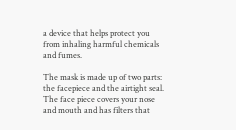a device that helps protect you from inhaling harmful chemicals and fumes.

The mask is made up of two parts: the facepiece and the airtight seal. The face piece covers your nose and mouth and has filters that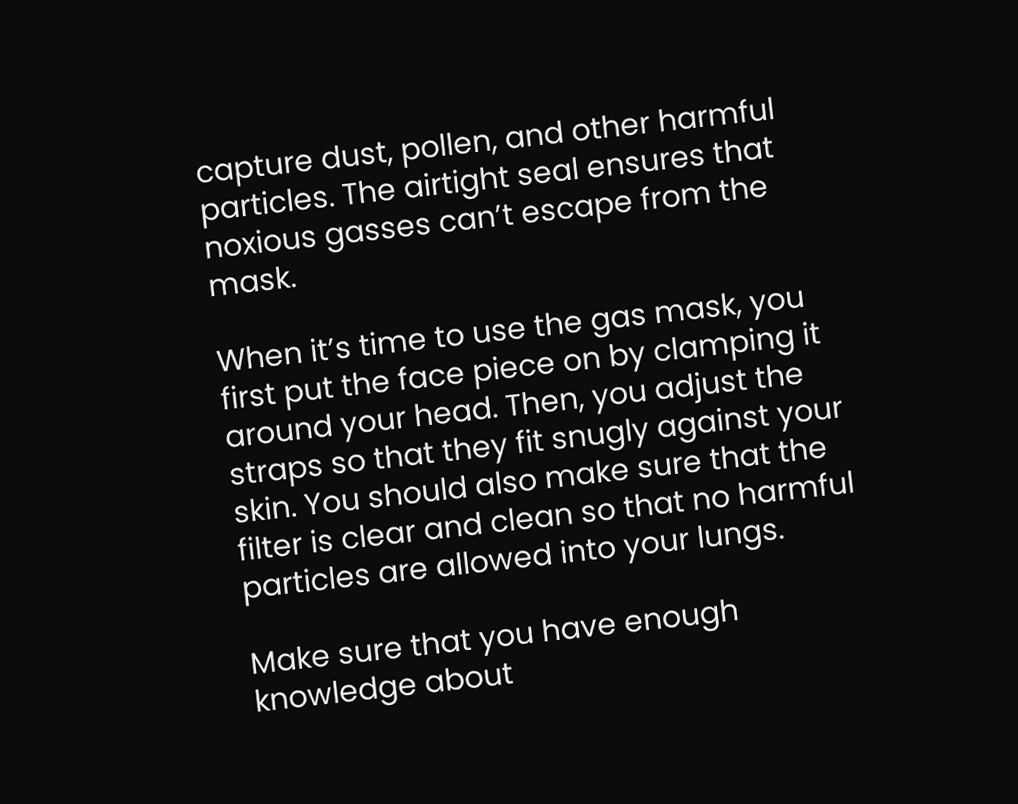capture dust, pollen, and other harmful particles. The airtight seal ensures that noxious gasses can’t escape from the mask.

When it’s time to use the gas mask, you first put the face piece on by clamping it around your head. Then, you adjust the straps so that they fit snugly against your skin. You should also make sure that the filter is clear and clean so that no harmful particles are allowed into your lungs.

Make sure that you have enough knowledge about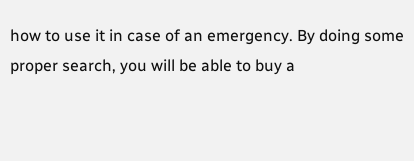how to use it in case of an emergency. By doing some proper search, you will be able to buy a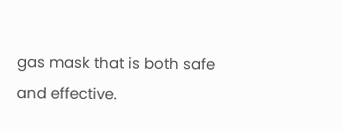gas mask that is both safe and effective.